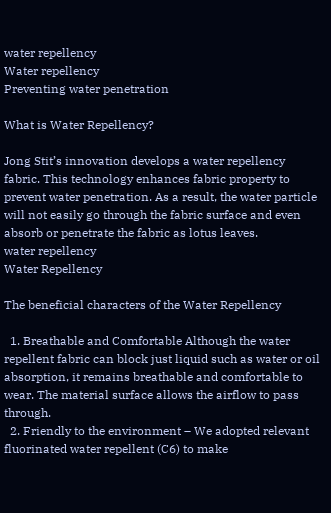water repellency
Water repellency
Preventing water penetration

What is Water Repellency?

Jong Stit’s innovation develops a water repellency fabric. This technology enhances fabric property to prevent water penetration. As a result, the water particle will not easily go through the fabric surface and even absorb or penetrate the fabric as lotus leaves.
water repellency
Water Repellency

The beneficial characters of the Water Repellency

  1. Breathable and Comfortable Although the water repellent fabric can block just liquid such as water or oil absorption, it remains breathable and comfortable to wear. The material surface allows the airflow to pass through.
  2. Friendly to the environment – We adopted relevant fluorinated water repellent (C6) to make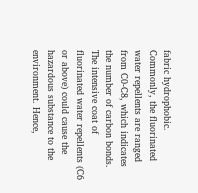fabric hydrophobic. Commonly, the fluorinated water repellents are ranged from C0-C8, which indicates the number of carbon bonds. The intensive coat of fluorinated water repellents (C6 or above) could cause the hazardous substance to the environment. Hence,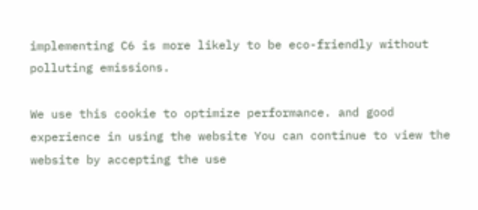implementing C6 is more likely to be eco-friendly without polluting emissions.

We use this cookie to optimize performance. and good experience in using the website You can continue to view the website by accepting the use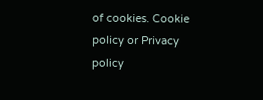of cookies. Cookie policy or Privacy policy